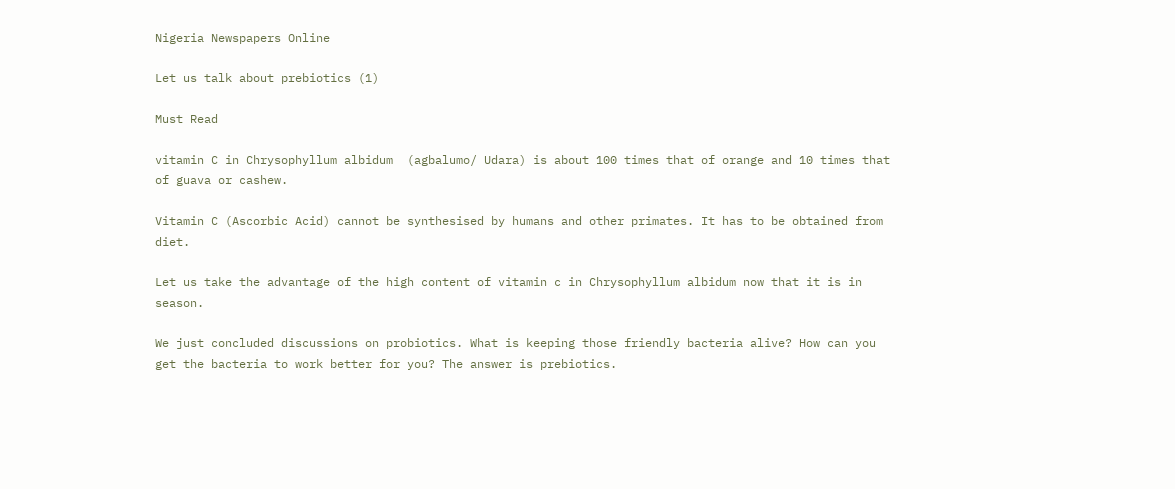Nigeria Newspapers Online

Let us talk about prebiotics (1)

Must Read

vitamin C in Chrysophyllum albidum  (agbalumo/ Udara) is about 100 times that of orange and 10 times that of guava or cashew.

Vitamin C (Ascorbic Acid) cannot be synthesised by humans and other primates. It has to be obtained from diet.

Let us take the advantage of the high content of vitamin c in Chrysophyllum albidum now that it is in season.

We just concluded discussions on probiotics. What is keeping those friendly bacteria alive? How can you get the bacteria to work better for you? The answer is prebiotics.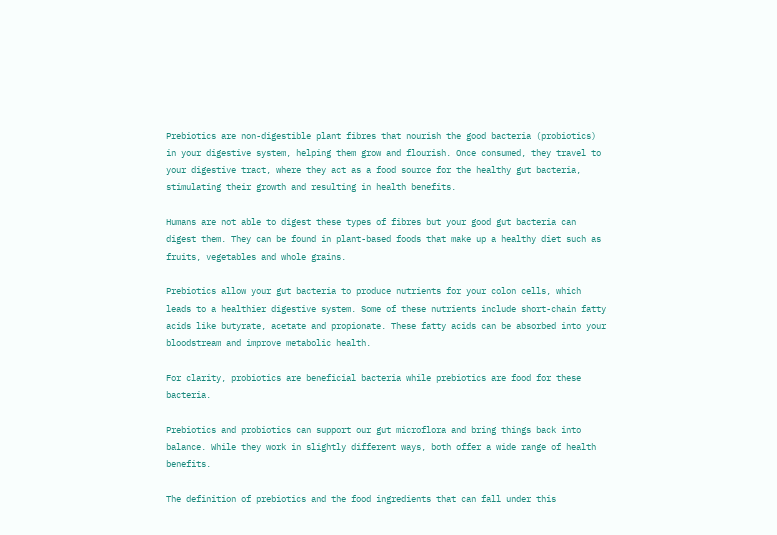Prebiotics are non-digestible plant fibres that nourish the good bacteria (probiotics) in your digestive system, helping them grow and flourish. Once consumed, they travel to your digestive tract, where they act as a food source for the healthy gut bacteria, stimulating their growth and resulting in health benefits.

Humans are not able to digest these types of fibres but your good gut bacteria can digest them. They can be found in plant-based foods that make up a healthy diet such as fruits, vegetables and whole grains.

Prebiotics allow your gut bacteria to produce nutrients for your colon cells, which leads to a healthier digestive system. Some of these nutrients include short-chain fatty acids like butyrate, acetate and propionate. These fatty acids can be absorbed into your bloodstream and improve metabolic health.

For clarity, probiotics are beneficial bacteria while prebiotics are food for these bacteria.

Prebiotics and probiotics can support our gut microflora and bring things back into balance. While they work in slightly different ways, both offer a wide range of health benefits.

The definition of prebiotics and the food ingredients that can fall under this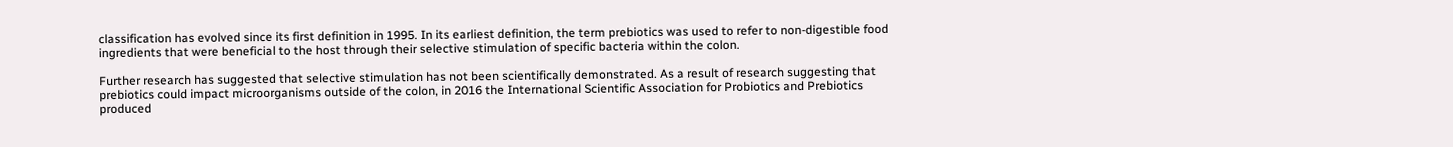classification has evolved since its first definition in 1995. In its earliest definition, the term prebiotics was used to refer to non-digestible food ingredients that were beneficial to the host through their selective stimulation of specific bacteria within the colon.

Further research has suggested that selective stimulation has not been scientifically demonstrated. As a result of research suggesting that prebiotics could impact microorganisms outside of the colon, in 2016 the International Scientific Association for Probiotics and Prebiotics produced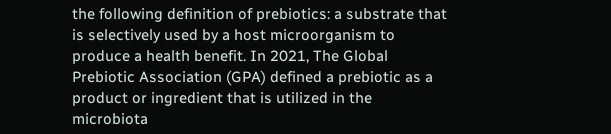the following definition of prebiotics: a substrate that is selectively used by a host microorganism to produce a health benefit. In 2021, The Global Prebiotic Association (GPA) defined a prebiotic as a product or ingredient that is utilized in the microbiota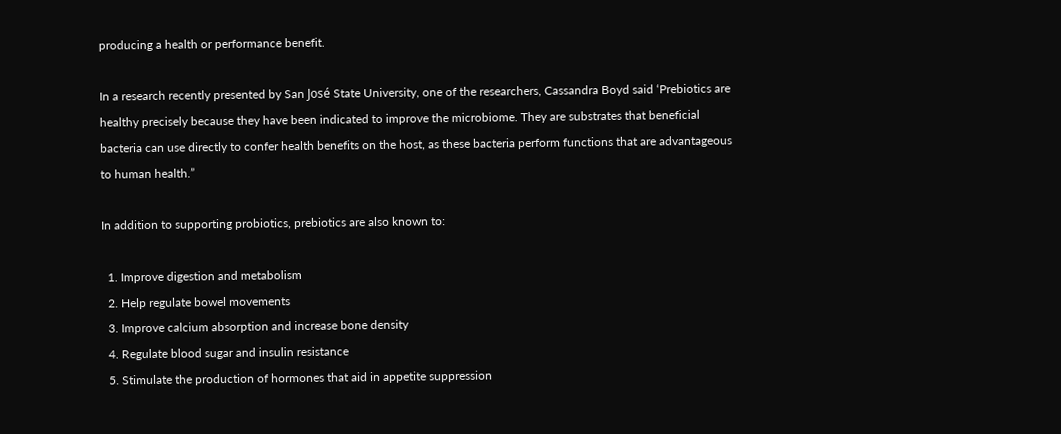producing a health or performance benefit.

In a research recently presented by San José State University, one of the researchers, Cassandra Boyd said ‘Prebiotics are healthy precisely because they have been indicated to improve the microbiome. They are substrates that beneficial bacteria can use directly to confer health benefits on the host, as these bacteria perform functions that are advantageous to human health.”

In addition to supporting probiotics, prebiotics are also known to:

  1. Improve digestion and metabolism
  2. Help regulate bowel movements
  3. Improve calcium absorption and increase bone density
  4. Regulate blood sugar and insulin resistance
  5. Stimulate the production of hormones that aid in appetite suppression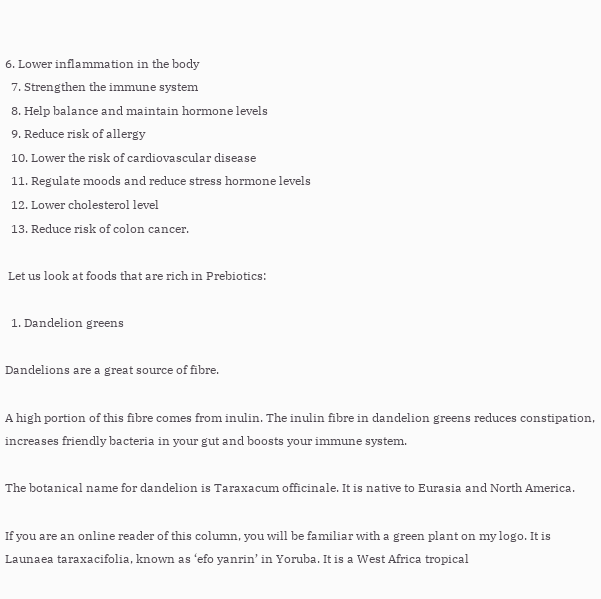6. Lower inflammation in the body
  7. Strengthen the immune system
  8. Help balance and maintain hormone levels
  9. Reduce risk of allergy
  10. Lower the risk of cardiovascular disease
  11. Regulate moods and reduce stress hormone levels
  12. Lower cholesterol level
  13. Reduce risk of colon cancer.

 Let us look at foods that are rich in Prebiotics:

  1. Dandelion greens

Dandelions are a great source of fibre.

A high portion of this fibre comes from inulin. The inulin fibre in dandelion greens reduces constipation, increases friendly bacteria in your gut and boosts your immune system.

The botanical name for dandelion is Taraxacum officinale. It is native to Eurasia and North America.

If you are an online reader of this column, you will be familiar with a green plant on my logo. It is Launaea taraxacifolia, known as ‘efo yanrin’ in Yoruba. It is a West Africa tropical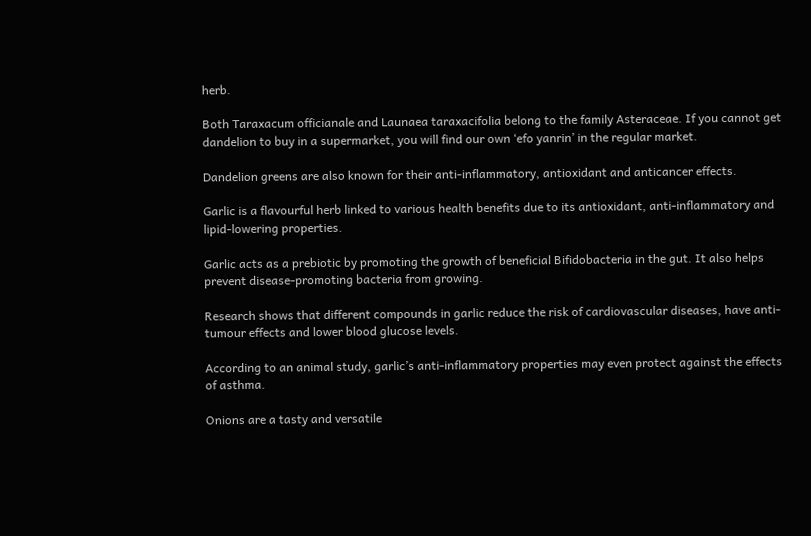herb.

Both Taraxacum officianale and Launaea taraxacifolia belong to the family Asteraceae. If you cannot get dandelion to buy in a supermarket, you will find our own ‘efo yanrin’ in the regular market.

Dandelion greens are also known for their anti-inflammatory, antioxidant and anticancer effects.

Garlic is a flavourful herb linked to various health benefits due to its antioxidant, anti-inflammatory and lipid-lowering properties.

Garlic acts as a prebiotic by promoting the growth of beneficial Bifidobacteria in the gut. It also helps prevent disease-promoting bacteria from growing.

Research shows that different compounds in garlic reduce the risk of cardiovascular diseases, have anti-tumour effects and lower blood glucose levels.

According to an animal study, garlic’s anti-inflammatory properties may even protect against the effects of asthma.

Onions are a tasty and versatile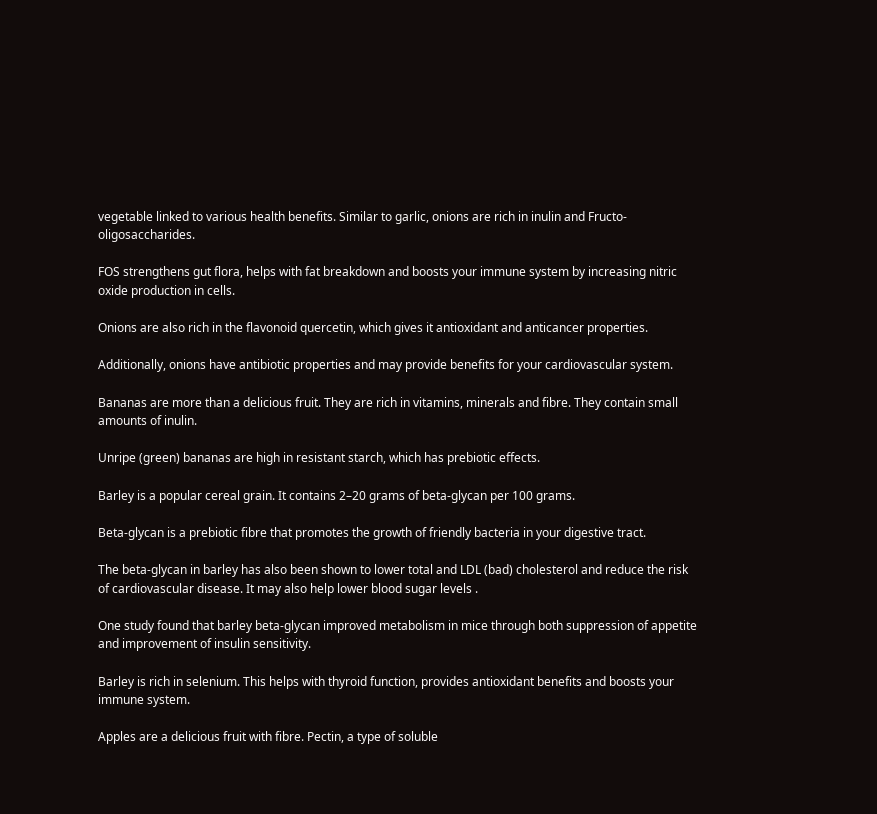vegetable linked to various health benefits. Similar to garlic, onions are rich in inulin and Fructo-oligosaccharides.

FOS strengthens gut flora, helps with fat breakdown and boosts your immune system by increasing nitric oxide production in cells.

Onions are also rich in the flavonoid quercetin, which gives it antioxidant and anticancer properties.

Additionally, onions have antibiotic properties and may provide benefits for your cardiovascular system.

Bananas are more than a delicious fruit. They are rich in vitamins, minerals and fibre. They contain small amounts of inulin.

Unripe (green) bananas are high in resistant starch, which has prebiotic effects.

Barley is a popular cereal grain. It contains 2–20 grams of beta-glycan per 100 grams.

Beta-glycan is a prebiotic fibre that promotes the growth of friendly bacteria in your digestive tract.

The beta-glycan in barley has also been shown to lower total and LDL (bad) cholesterol and reduce the risk of cardiovascular disease. It may also help lower blood sugar levels .

One study found that barley beta-glycan improved metabolism in mice through both suppression of appetite and improvement of insulin sensitivity.

Barley is rich in selenium. This helps with thyroid function, provides antioxidant benefits and boosts your immune system.

Apples are a delicious fruit with fibre. Pectin, a type of soluble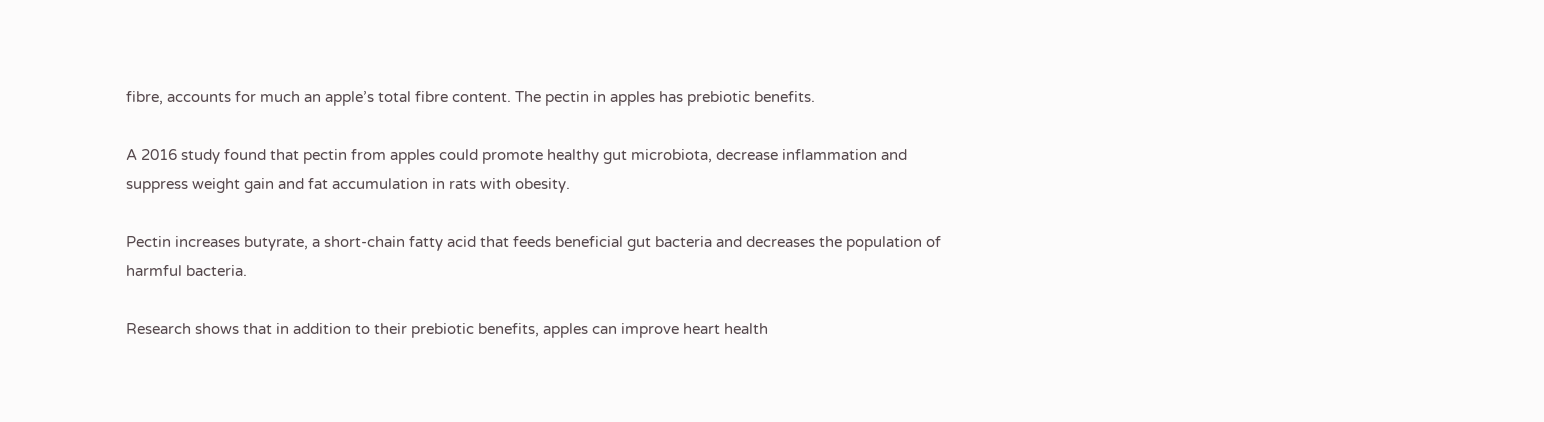fibre, accounts for much an apple’s total fibre content. The pectin in apples has prebiotic benefits.

A 2016 study found that pectin from apples could promote healthy gut microbiota, decrease inflammation and suppress weight gain and fat accumulation in rats with obesity.

Pectin increases butyrate, a short-chain fatty acid that feeds beneficial gut bacteria and decreases the population of harmful bacteria.

Research shows that in addition to their prebiotic benefits, apples can improve heart health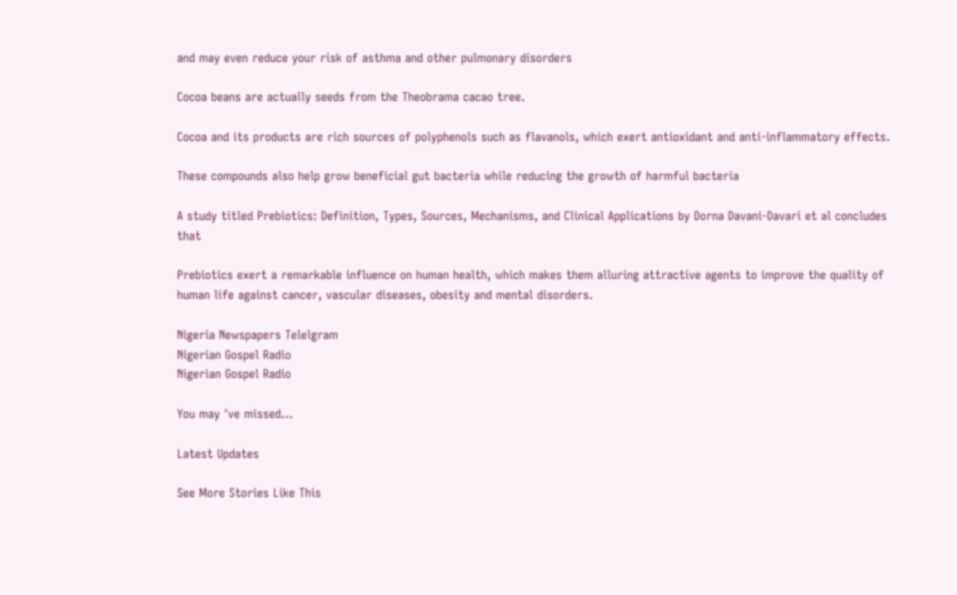and may even reduce your risk of asthma and other pulmonary disorders

Cocoa beans are actually seeds from the Theobrama cacao tree.

Cocoa and its products are rich sources of polyphenols such as flavanols, which exert antioxidant and anti-inflammatory effects.

These compounds also help grow beneficial gut bacteria while reducing the growth of harmful bacteria

A study titled Prebiotics: Definition, Types, Sources, Mechanisms, and Clinical Applications by Dorna Davani-Davari et al concludes that

Prebiotics exert a remarkable influence on human health, which makes them alluring attractive agents to improve the quality of human life against cancer, vascular diseases, obesity and mental disorders.

Nigeria Newspapers Telelgram
Nigerian Gospel Radio
Nigerian Gospel Radio

You may 've missed...

Latest Updates

See More Stories Like This